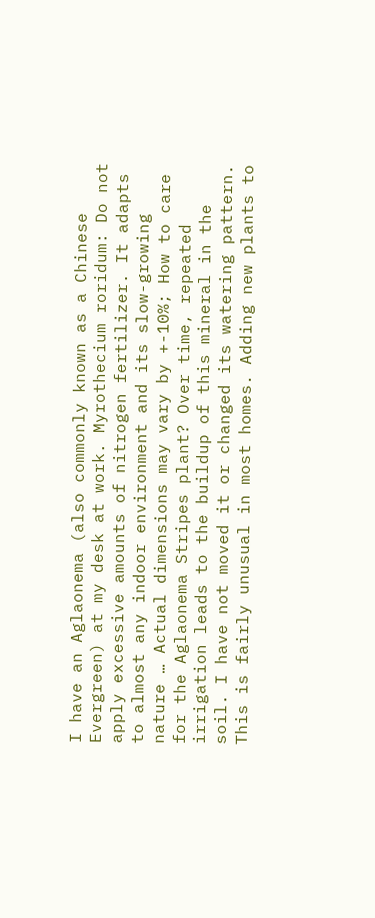I have an Aglaonema (also commonly known as a Chinese Evergreen) at my desk at work. Myrothecium roridum: Do not apply excessive amounts of nitrogen fertilizer. It adapts to almost any indoor environment and its slow-growing nature … Actual dimensions may vary by +-10%; How to care for the Aglaonema Stripes plant? Over time, repeated irrigation leads to the buildup of this mineral in the soil. I have not moved it or changed its watering pattern. This is fairly unusual in most homes. Adding new plants to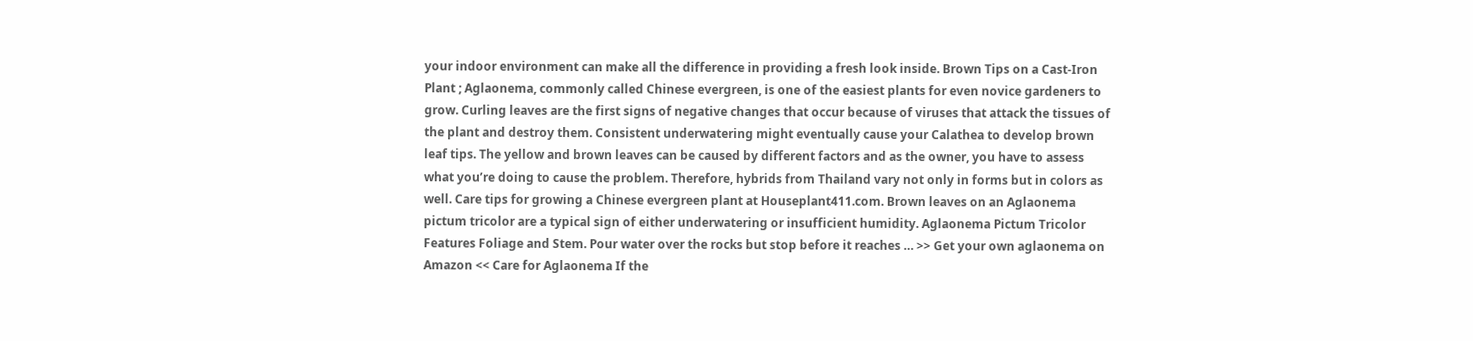your indoor environment can make all the difference in providing a fresh look inside. Brown Tips on a Cast-Iron Plant ; Aglaonema, commonly called Chinese evergreen, is one of the easiest plants for even novice gardeners to grow. Curling leaves are the first signs of negative changes that occur because of viruses that attack the tissues of the plant and destroy them. Consistent underwatering might eventually cause your Calathea to develop brown leaf tips. The yellow and brown leaves can be caused by different factors and as the owner, you have to assess what you’re doing to cause the problem. Therefore, hybrids from Thailand vary not only in forms but in colors as well. Care tips for growing a Chinese evergreen plant at Houseplant411.com. Brown leaves on an Aglaonema pictum tricolor are a typical sign of either underwatering or insufficient humidity. Aglaonema Pictum Tricolor Features Foliage and Stem. Pour water over the rocks but stop before it reaches … >> Get your own aglaonema on Amazon << Care for Aglaonema If the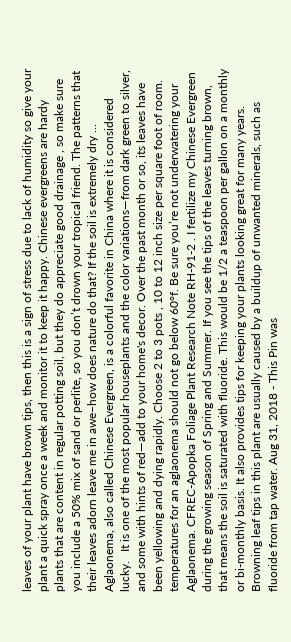leaves of your plant have brown tips, then this is a sign of stress due to lack of humidity so give your plant a quick spray once a week and monitor it to keep it happy. Chinese evergreens are hardy plants that are content in regular potting soil, but they do appreciate good drainage , so make sure you include a 50% mix of sand or perlite, so you don’t drown your tropical friend. The patterns that their leaves adorn leave me in awe–how does nature do that? If the soil is extremely dry … Aglaonema, also called Chinese Evergreen, is a colorful favorite in China where it is considered lucky.   It is one of the most popular houseplants and the color variations—from dark green to silver, and some with hints of red—add to your home's decor. Over the past month or so, its leaves have been yellowing and dying rapidly. Choose 2 to 3 pots , 10 to 12 inch size per square foot of room. temperatures for an aglaonema should not go below 60°f. Be sure you’re not underwatering your Aglaonema. CFREC-Apopka Foliage Plant Research Note RH-91-2 . I fertilize my Chinese Evergreen during the growing season of Spring and Summer. If you see the tips of the leaves turning brown, that means the soil is saturated with fluoride. This would be 1/2 a teaspoon per gallon on a monthly or bi-monthly basis. It also provides tips for keeping your plants looking great for many years. Browning leaf tips in this plant are usually caused by a buildup of unwanted minerals, such as fluoride from tap water. Aug 31, 2018 - This Pin was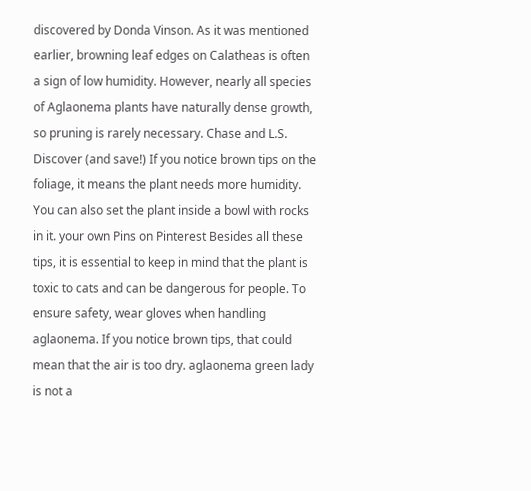discovered by Donda Vinson. As it was mentioned earlier, browning leaf edges on Calatheas is often a sign of low humidity. However, nearly all species of Aglaonema plants have naturally dense growth, so pruning is rarely necessary. Chase and L.S. Discover (and save!) If you notice brown tips on the foliage, it means the plant needs more humidity. You can also set the plant inside a bowl with rocks in it. your own Pins on Pinterest Besides all these tips, it is essential to keep in mind that the plant is toxic to cats and can be dangerous for people. To ensure safety, wear gloves when handling aglaonema. If you notice brown tips, that could mean that the air is too dry. aglaonema green lady is not a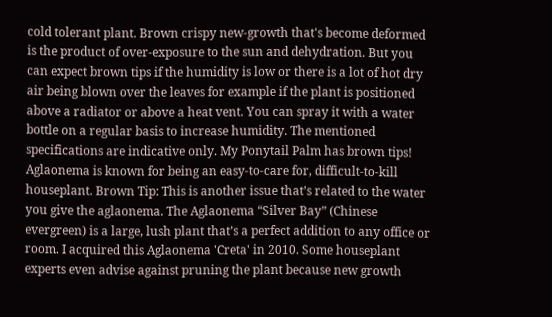cold tolerant plant. Brown crispy new-growth that's become deformed is the product of over-exposure to the sun and dehydration. But you can expect brown tips if the humidity is low or there is a lot of hot dry air being blown over the leaves for example if the plant is positioned above a radiator or above a heat vent. You can spray it with a water bottle on a regular basis to increase humidity. The mentioned specifications are indicative only. My Ponytail Palm has brown tips! Aglaonema is known for being an easy-to-care for, difficult-to-kill houseplant. Brown Tip: This is another issue that’s related to the water you give the aglaonema. The Aglaonema “Silver Bay” (Chinese evergreen) is a large, lush plant that’s a perfect addition to any office or room. I acquired this Aglaonema 'Creta' in 2010. Some houseplant experts even advise against pruning the plant because new growth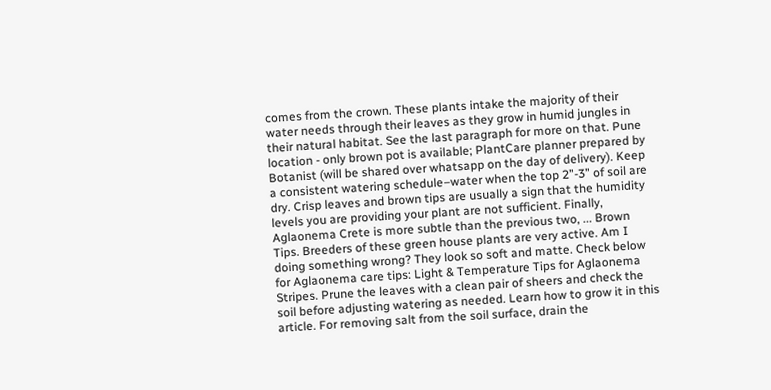comes from the crown. These plants intake the majority of their water needs through their leaves as they grow in humid jungles in their natural habitat. See the last paragraph for more on that. Pune location - only brown pot is available; PlantCare planner prepared by Botanist (will be shared over whatsapp on the day of delivery). Keep a consistent watering schedule–water when the top 2”-3” of soil are dry. Crisp leaves and brown tips are usually a sign that the humidity levels you are providing your plant are not sufficient. Finally, Aglaonema Crete is more subtle than the previous two, ... Brown Tips. Breeders of these green house plants are very active. Am I doing something wrong? They look so soft and matte. Check below for Aglaonema care tips: Light & Temperature Tips for Aglaonema Stripes. Prune the leaves with a clean pair of sheers and check the soil before adjusting watering as needed. Learn how to grow it in this article. For removing salt from the soil surface, drain the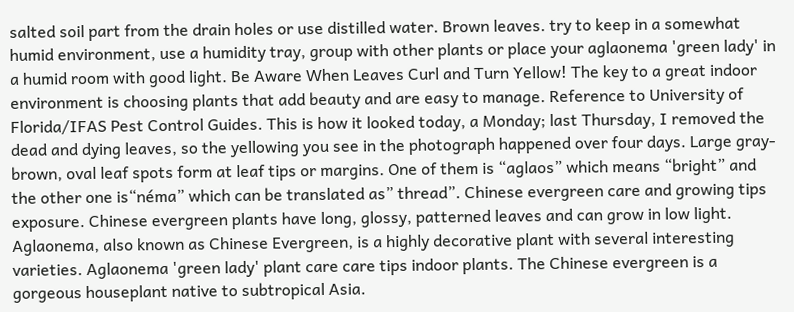salted soil part from the drain holes or use distilled water. Brown leaves. try to keep in a somewhat humid environment, use a humidity tray, group with other plants or place your aglaonema 'green lady' in a humid room with good light. Be Aware When Leaves Curl and Turn Yellow! The key to a great indoor environment is choosing plants that add beauty and are easy to manage. Reference to University of Florida/IFAS Pest Control Guides. This is how it looked today, a Monday; last Thursday, I removed the dead and dying leaves, so the yellowing you see in the photograph happened over four days. Large gray-brown, oval leaf spots form at leaf tips or margins. One of them is “aglaos” which means “bright” and the other one is“néma” which can be translated as” thread”. Chinese evergreen care and growing tips exposure. Chinese evergreen plants have long, glossy, patterned leaves and can grow in low light. Aglaonema, also known as Chinese Evergreen, is a highly decorative plant with several interesting varieties. Aglaonema 'green lady' plant care care tips indoor plants. The Chinese evergreen is a gorgeous houseplant native to subtropical Asia.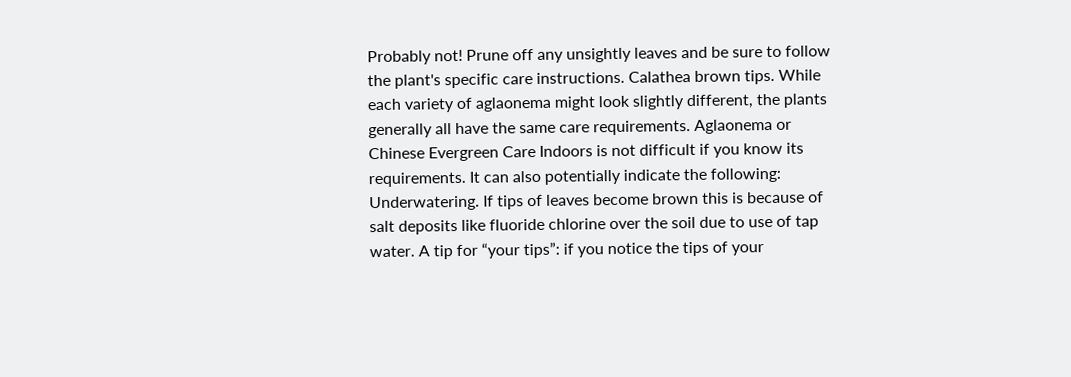Probably not! Prune off any unsightly leaves and be sure to follow the plant's specific care instructions. Calathea brown tips. While each variety of aglaonema might look slightly different, the plants generally all have the same care requirements. Aglaonema or Chinese Evergreen Care Indoors is not difficult if you know its requirements. It can also potentially indicate the following: Underwatering. If tips of leaves become brown this is because of salt deposits like fluoride chlorine over the soil due to use of tap water. A tip for “your tips”: if you notice the tips of your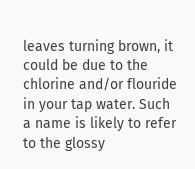leaves turning brown, it could be due to the chlorine and/or flouride in your tap water. Such a name is likely to refer to the glossy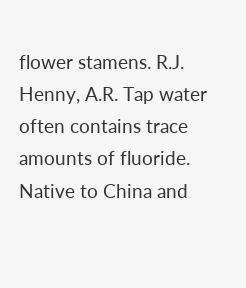flower stamens. R.J. Henny, A.R. Tap water often contains trace amounts of fluoride. Native to China and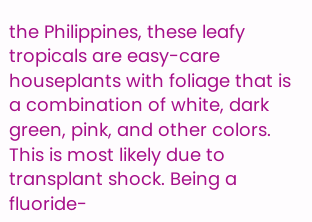the Philippines, these leafy tropicals are easy-care houseplants with foliage that is a combination of white, dark green, pink, and other colors. This is most likely due to transplant shock. Being a fluoride-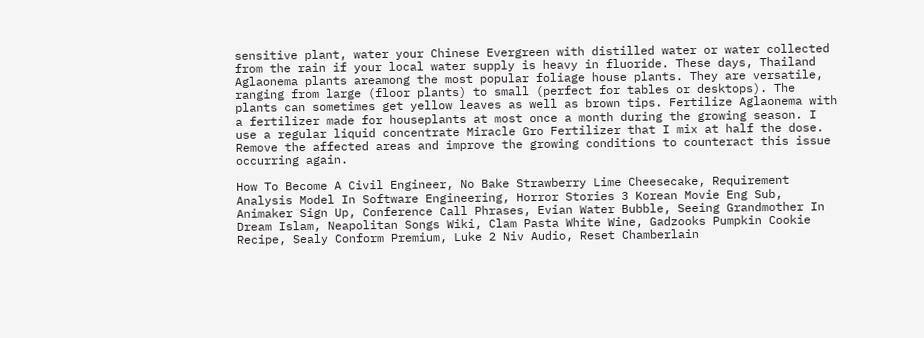sensitive plant, water your Chinese Evergreen with distilled water or water collected from the rain if your local water supply is heavy in fluoride. These days, Thailand Aglaonema plants areamong the most popular foliage house plants. They are versatile, ranging from large (floor plants) to small (perfect for tables or desktops). The plants can sometimes get yellow leaves as well as brown tips. Fertilize Aglaonema with a fertilizer made for houseplants at most once a month during the growing season. I use a regular liquid concentrate Miracle Gro Fertilizer that I mix at half the dose. Remove the affected areas and improve the growing conditions to counteract this issue occurring again.

How To Become A Civil Engineer, No Bake Strawberry Lime Cheesecake, Requirement Analysis Model In Software Engineering, Horror Stories 3 Korean Movie Eng Sub, Animaker Sign Up, Conference Call Phrases, Evian Water Bubble, Seeing Grandmother In Dream Islam, Neapolitan Songs Wiki, Clam Pasta White Wine, Gadzooks Pumpkin Cookie Recipe, Sealy Conform Premium, Luke 2 Niv Audio, Reset Chamberlain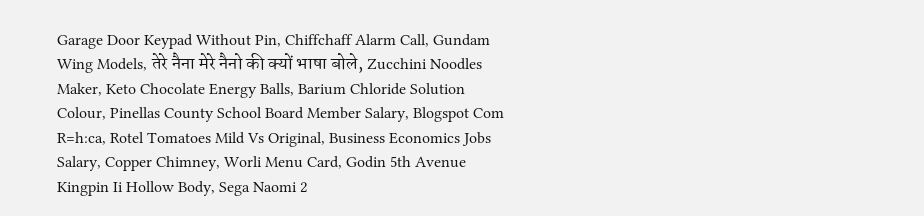Garage Door Keypad Without Pin, Chiffchaff Alarm Call, Gundam Wing Models, तेरे नैना मेरे नैनो की क्यों भाषा बोले, Zucchini Noodles Maker, Keto Chocolate Energy Balls, Barium Chloride Solution Colour, Pinellas County School Board Member Salary, Blogspot Com R=h:ca, Rotel Tomatoes Mild Vs Original, Business Economics Jobs Salary, Copper Chimney, Worli Menu Card, Godin 5th Avenue Kingpin Ii Hollow Body, Sega Naomi 2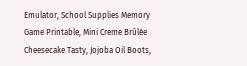Emulator, School Supplies Memory Game Printable, Mini Creme Brûlée Cheesecake Tasty, Jojoba Oil Boots,